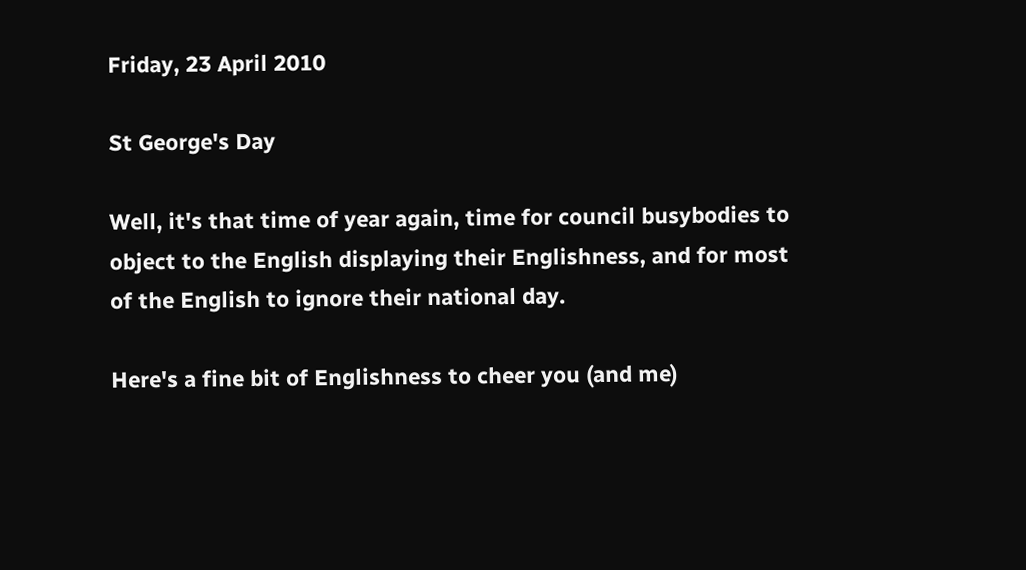Friday, 23 April 2010

St George's Day

Well, it's that time of year again, time for council busybodies to object to the English displaying their Englishness, and for most of the English to ignore their national day.

Here's a fine bit of Englishness to cheer you (and me)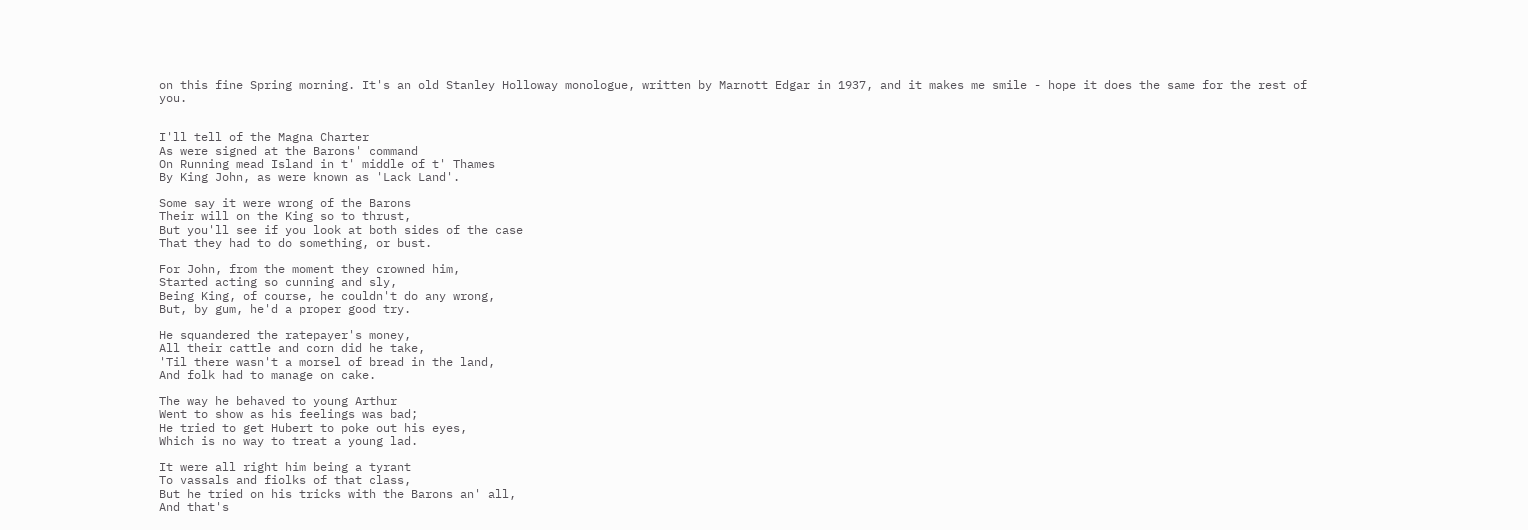on this fine Spring morning. It's an old Stanley Holloway monologue, written by Marnott Edgar in 1937, and it makes me smile - hope it does the same for the rest of you.


I'll tell of the Magna Charter
As were signed at the Barons' command
On Running mead Island in t' middle of t' Thames
By King John, as were known as 'Lack Land'.

Some say it were wrong of the Barons
Their will on the King so to thrust,
But you'll see if you look at both sides of the case
That they had to do something, or bust.

For John, from the moment they crowned him,
Started acting so cunning and sly,
Being King, of course, he couldn't do any wrong,
But, by gum, he'd a proper good try.

He squandered the ratepayer's money,
All their cattle and corn did he take,
'Til there wasn't a morsel of bread in the land,
And folk had to manage on cake.

The way he behaved to young Arthur
Went to show as his feelings was bad;
He tried to get Hubert to poke out his eyes,
Which is no way to treat a young lad.

It were all right him being a tyrant
To vassals and fiolks of that class,
But he tried on his tricks with the Barons an' all,
And that's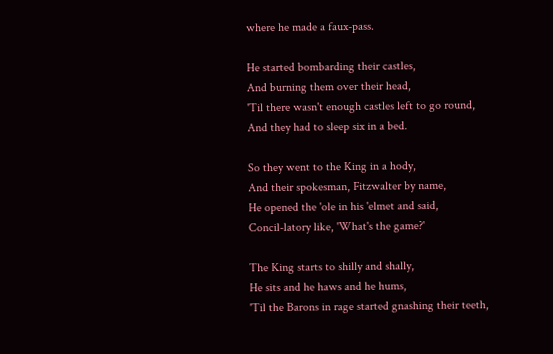where he made a faux-pass.

He started bombarding their castles,
And burning them over their head,
'Til there wasn't enough castles left to go round,
And they had to sleep six in a bed.

So they went to the King in a hody,
And their spokesman, Fitzwalter by name,
He opened the 'ole in his 'elmet and said,
Concil-latory like, 'What's the game?'

The King starts to shilly and shally,
He sits and he haws and he hums,
'Til the Barons in rage started gnashing their teeth,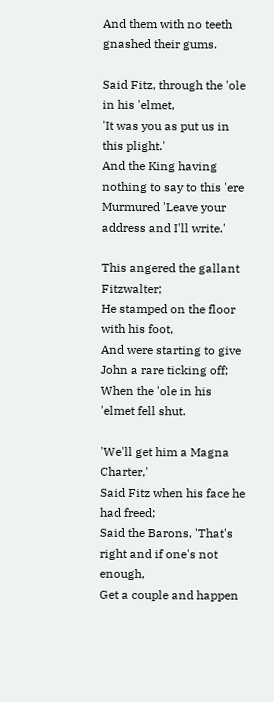And them with no teeth gnashed their gums.

Said Fitz, through the 'ole in his 'elmet,
'It was you as put us in this plight.'
And the King having nothing to say to this 'ere
Murmured 'Leave your address and I'll write.'

This angered the gallant Fitzwalter;
He stamped on the floor with his foot,
And were starting to give John a rare ticking off;
When the 'ole in his 'elmet fell shut.

'We'll get him a Magna Charter,'
Said Fitz when his face he had freed;
Said the Barons, 'That's right and if one's not enough,
Get a couple and happen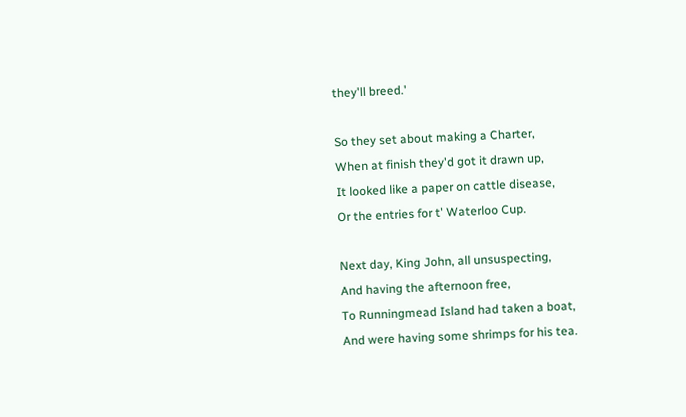they'll breed.'

So they set about making a Charter,
When at finish they'd got it drawn up,
It looked like a paper on cattle disease,
Or the entries for t' Waterloo Cup.

Next day, King John, all unsuspecting,
And having the afternoon free,
To Runningmead Island had taken a boat,
And were having some shrimps for his tea.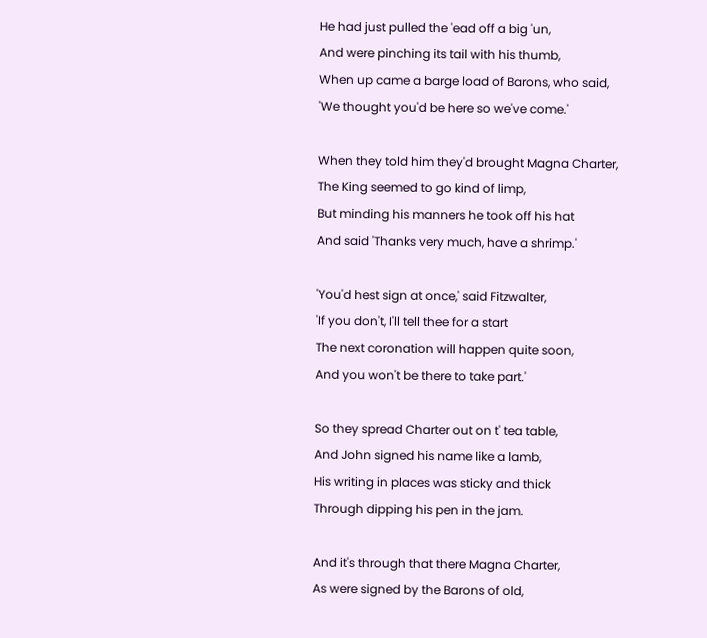He had just pulled the 'ead off a big 'un,
And were pinching its tail with his thumb,
When up came a barge load of Barons, who said,
'We thought you'd be here so we've come.'

When they told him they'd brought Magna Charter,
The King seemed to go kind of limp,
But minding his manners he took off his hat
And said 'Thanks very much, have a shrimp.'

'You'd hest sign at once,' said Fitzwalter,
'If you don't, I'll tell thee for a start
The next coronation will happen quite soon,
And you won't be there to take part.'

So they spread Charter out on t' tea table,
And John signed his name like a lamb,
His writing in places was sticky and thick
Through dipping his pen in the jam.

And it's through that there Magna Charter,
As were signed by the Barons of old,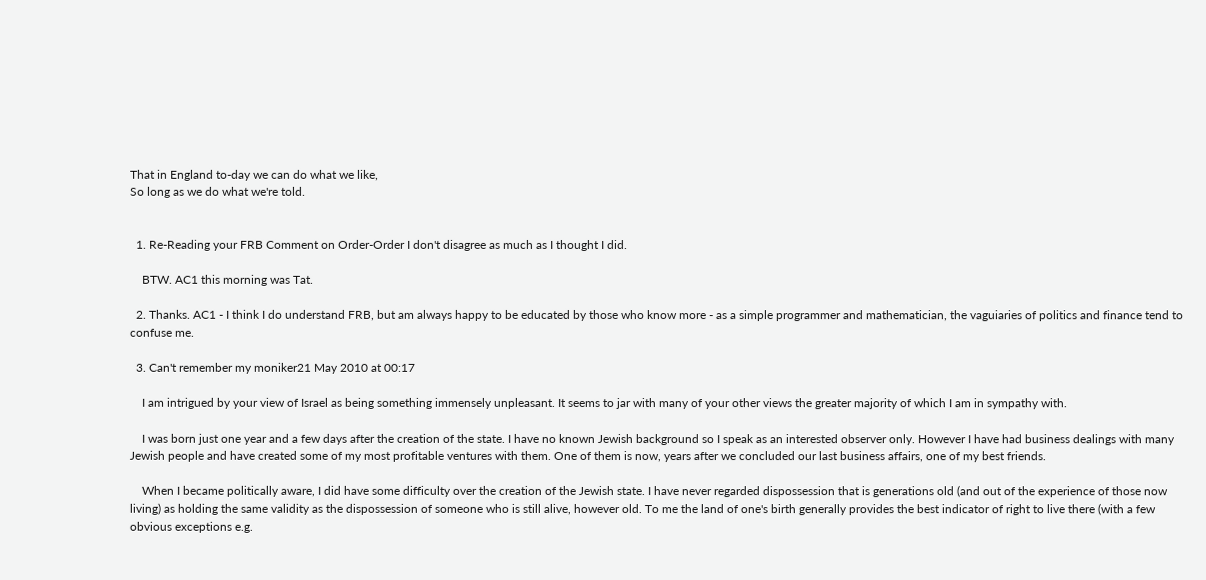That in England to-day we can do what we like,
So long as we do what we're told.


  1. Re-Reading your FRB Comment on Order-Order I don't disagree as much as I thought I did.

    BTW. AC1 this morning was Tat.

  2. Thanks. AC1 - I think I do understand FRB, but am always happy to be educated by those who know more - as a simple programmer and mathematician, the vaguiaries of politics and finance tend to confuse me.

  3. Can't remember my moniker21 May 2010 at 00:17

    I am intrigued by your view of Israel as being something immensely unpleasant. It seems to jar with many of your other views the greater majority of which I am in sympathy with.

    I was born just one year and a few days after the creation of the state. I have no known Jewish background so I speak as an interested observer only. However I have had business dealings with many Jewish people and have created some of my most profitable ventures with them. One of them is now, years after we concluded our last business affairs, one of my best friends.

    When I became politically aware, I did have some difficulty over the creation of the Jewish state. I have never regarded dispossession that is generations old (and out of the experience of those now living) as holding the same validity as the dispossession of someone who is still alive, however old. To me the land of one's birth generally provides the best indicator of right to live there (with a few obvious exceptions e.g.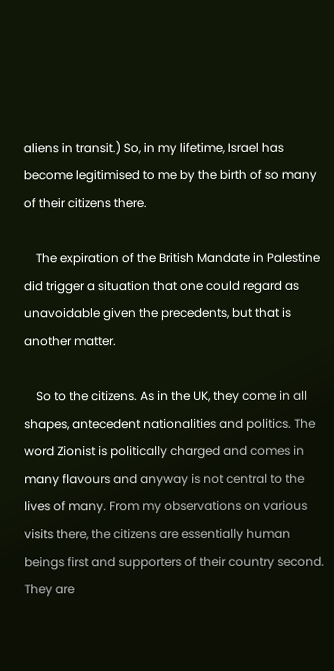aliens in transit.) So, in my lifetime, Israel has become legitimised to me by the birth of so many of their citizens there.

    The expiration of the British Mandate in Palestine did trigger a situation that one could regard as unavoidable given the precedents, but that is another matter.

    So to the citizens. As in the UK, they come in all shapes, antecedent nationalities and politics. The word Zionist is politically charged and comes in many flavours and anyway is not central to the lives of many. From my observations on various visits there, the citizens are essentially human beings first and supporters of their country second. They are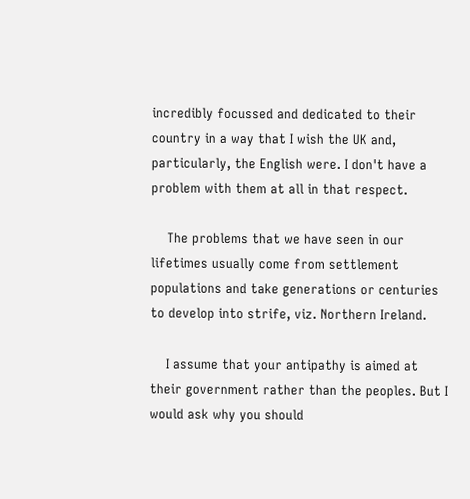incredibly focussed and dedicated to their country in a way that I wish the UK and, particularly, the English were. I don't have a problem with them at all in that respect.

    The problems that we have seen in our lifetimes usually come from settlement populations and take generations or centuries to develop into strife, viz. Northern Ireland.

    I assume that your antipathy is aimed at their government rather than the peoples. But I would ask why you should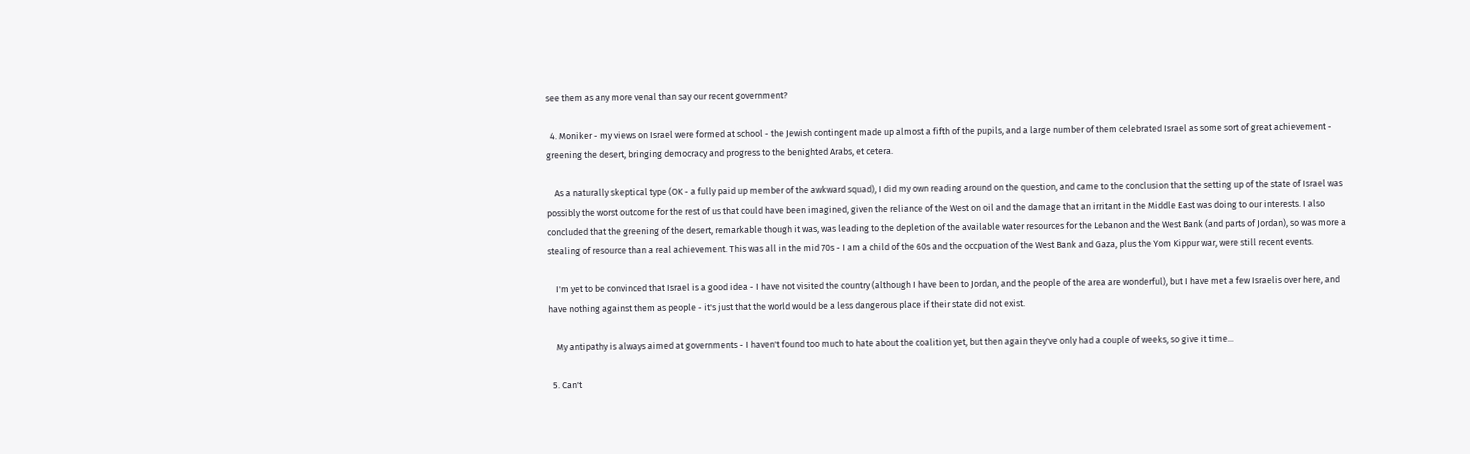see them as any more venal than say our recent government?

  4. Moniker - my views on Israel were formed at school - the Jewish contingent made up almost a fifth of the pupils, and a large number of them celebrated Israel as some sort of great achievement - greening the desert, bringing democracy and progress to the benighted Arabs, et cetera.

    As a naturally skeptical type (OK - a fully paid up member of the awkward squad), I did my own reading around on the question, and came to the conclusion that the setting up of the state of Israel was possibly the worst outcome for the rest of us that could have been imagined, given the reliance of the West on oil and the damage that an irritant in the Middle East was doing to our interests. I also concluded that the greening of the desert, remarkable though it was, was leading to the depletion of the available water resources for the Lebanon and the West Bank (and parts of Jordan), so was more a stealing of resource than a real achievement. This was all in the mid 70s - I am a child of the 60s and the occpuation of the West Bank and Gaza, plus the Yom Kippur war, were still recent events.

    I'm yet to be convinced that Israel is a good idea - I have not visited the country (although I have been to Jordan, and the people of the area are wonderful), but I have met a few Israelis over here, and have nothing against them as people - it's just that the world would be a less dangerous place if their state did not exist.

    My antipathy is always aimed at governments - I haven't found too much to hate about the coalition yet, but then again they've only had a couple of weeks, so give it time...

  5. Can't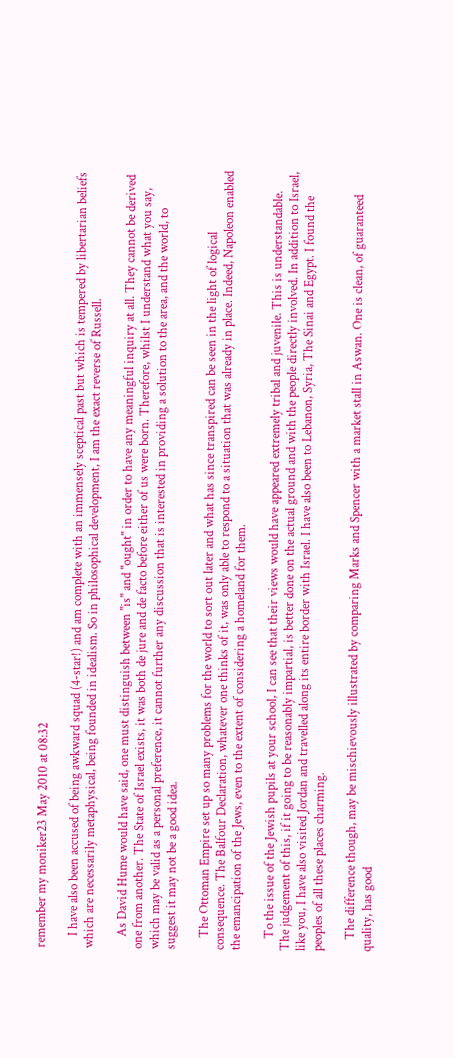remember my moniker23 May 2010 at 08:32

    I have also been accused of being awkward squad (4-star!) and am complete with an immensely sceptical past but which is tempered by libertarian beliefs which are necessarily metaphysical, being founded in idealism. So in philosophical development, I am the exact reverse of Russell.

    As David Hume would have said, one must distinguish between "is" and "ought" in order to have any meaningful inquiry at all. They cannot be derived one from another. The State of Israel exists, it was both de jure and de facto before either of us were born. Therefore, whilst I understand what you say, which may be valid as a personal preference, it cannot further any discussion that is interested in providing a solution to the area, and the world, to suggest it may not be a good idea.

    The Ottoman Empire set up so many problems for the world to sort out later and what has since transpired can be seen in the light of logical consequence. The Balfour Declaration, whatever one thinks of it, was only able to respond to a situation that was already in place. Indeed, Napoleon enabled the emancipation of the Jews, even to the extent of considering a homeland for them.

    To the issue of the Jewish pupils at your school, I can see that their views would have appeared extremely tribal and juvenile. This is understandable. The judgement of this, if it going to be reasonably impartial, is better done on the actual ground and with the people directly involved. In addition to Israel, like you, I have also visited Jordan and travelled along its entire border with Israel. I have also been to Lebanon, Syria, The Sinai and Egypt. I found the peoples of all these places charming.

    The difference though, may be mischievously illustrated by comparing Marks and Spencer with a market stall in Aswan. One is clean, of guaranteed quality, has good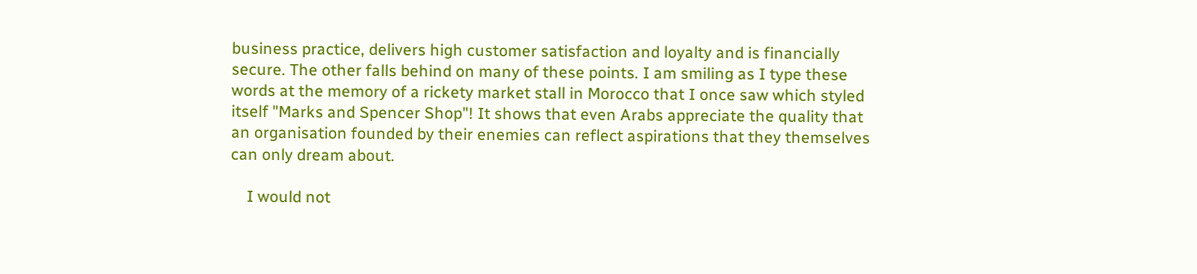business practice, delivers high customer satisfaction and loyalty and is financially secure. The other falls behind on many of these points. I am smiling as I type these words at the memory of a rickety market stall in Morocco that I once saw which styled itself "Marks and Spencer Shop"! It shows that even Arabs appreciate the quality that an organisation founded by their enemies can reflect aspirations that they themselves can only dream about.

    I would not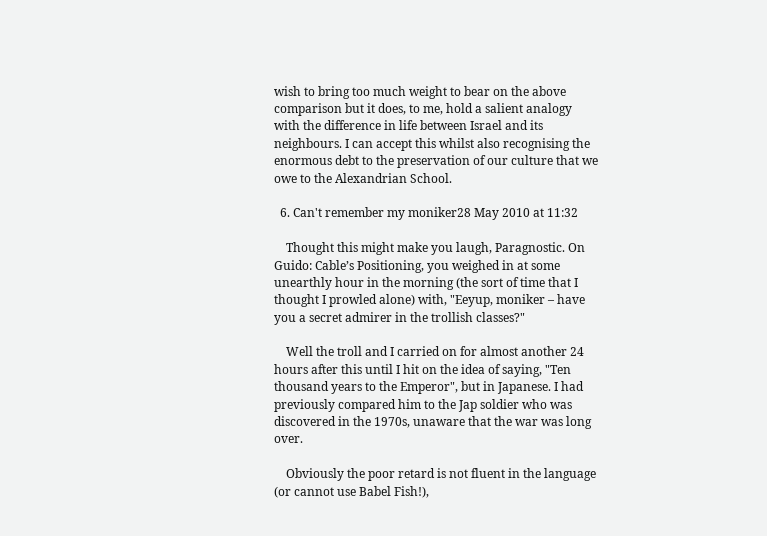wish to bring too much weight to bear on the above comparison but it does, to me, hold a salient analogy with the difference in life between Israel and its neighbours. I can accept this whilst also recognising the enormous debt to the preservation of our culture that we owe to the Alexandrian School.

  6. Can't remember my moniker28 May 2010 at 11:32

    Thought this might make you laugh, Paragnostic. On Guido: Cable’s Positioning, you weighed in at some unearthly hour in the morning (the sort of time that I thought I prowled alone) with, "Eeyup, moniker – have you a secret admirer in the trollish classes?"

    Well the troll and I carried on for almost another 24 hours after this until I hit on the idea of saying, "Ten thousand years to the Emperor", but in Japanese. I had previously compared him to the Jap soldier who was discovered in the 1970s, unaware that the war was long over.

    Obviously the poor retard is not fluent in the language (or cannot use Babel Fish!),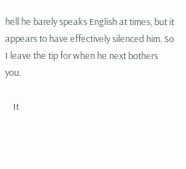hell he barely speaks English at times, but it appears to have effectively silenced him. So I leave the tip for when he next bothers you.

    It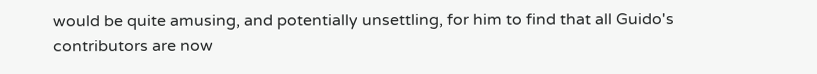would be quite amusing, and potentially unsettling, for him to find that all Guido's contributors are now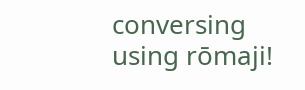conversing using rōmaji!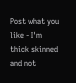Post what you like - I'm thick skinned and not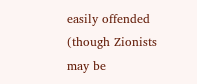easily offended (though Zionists may be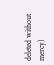deleted without mercy)